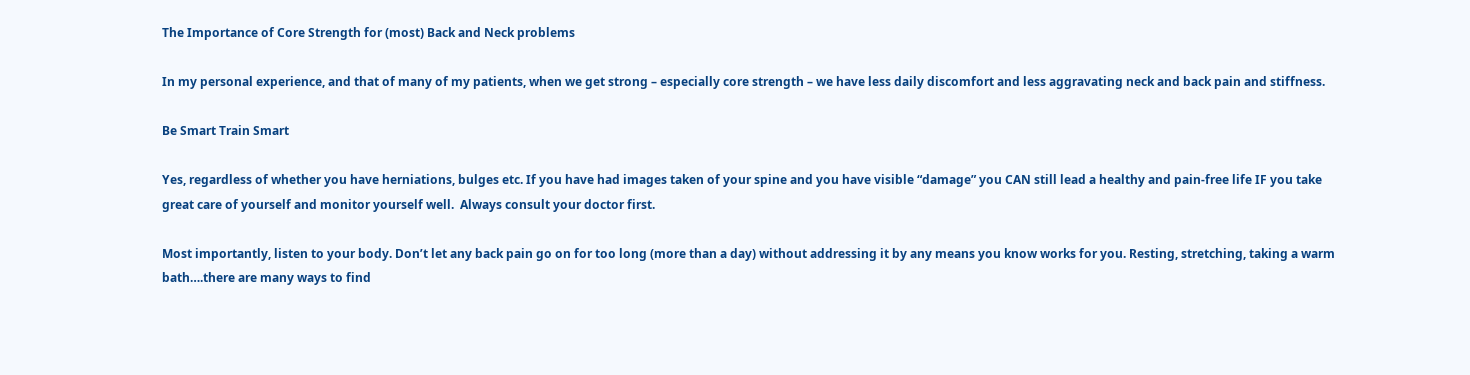The Importance of Core Strength for (most) Back and Neck problems

In my personal experience, and that of many of my patients, when we get strong – especially core strength – we have less daily discomfort and less aggravating neck and back pain and stiffness.

Be Smart Train Smart

Yes, regardless of whether you have herniations, bulges etc. If you have had images taken of your spine and you have visible “damage” you CAN still lead a healthy and pain-free life IF you take great care of yourself and monitor yourself well.  Always consult your doctor first.

Most importantly, listen to your body. Don’t let any back pain go on for too long (more than a day) without addressing it by any means you know works for you. Resting, stretching, taking a warm bath….there are many ways to find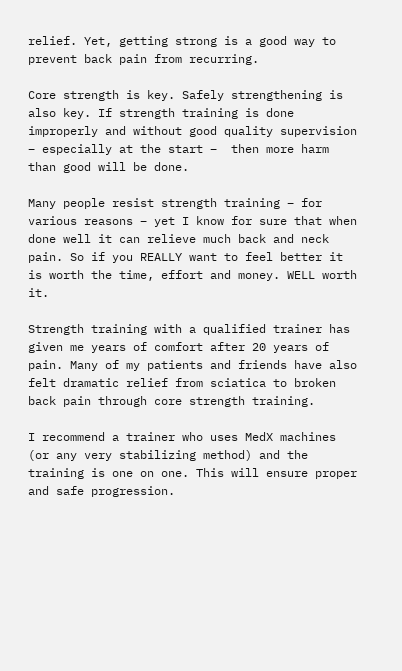relief. Yet, getting strong is a good way to prevent back pain from recurring.

Core strength is key. Safely strengthening is also key. If strength training is done improperly and without good quality supervision – especially at the start –  then more harm than good will be done.

Many people resist strength training – for various reasons – yet I know for sure that when done well it can relieve much back and neck pain. So if you REALLY want to feel better it is worth the time, effort and money. WELL worth it.

Strength training with a qualified trainer has given me years of comfort after 20 years of pain. Many of my patients and friends have also felt dramatic relief from sciatica to broken back pain through core strength training.

I recommend a trainer who uses MedX machines (or any very stabilizing method) and the training is one on one. This will ensure proper and safe progression.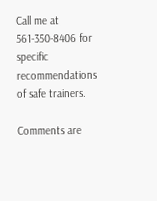Call me at 561-350-8406 for specific recommendations of safe trainers.

Comments are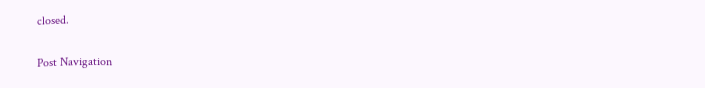closed.

Post Navigation